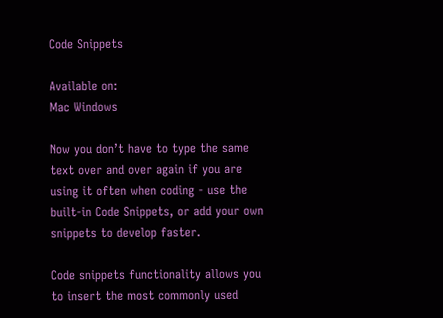Code Snippets

Available on:
Mac Windows

Now you don’t have to type the same text over and over again if you are using it often when coding - use the built-in Code Snippets, or add your own snippets to develop faster.

Code snippets functionality allows you to insert the most commonly used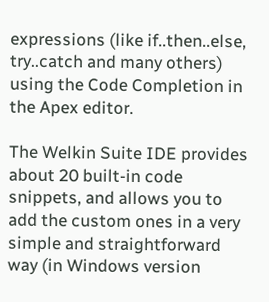expressions (like if..then..else, try..catch and many others) using the Code Completion in the Apex editor.

The Welkin Suite IDE provides about 20 built-in code snippets, and allows you to add the custom ones in a very simple and straightforward way (in Windows version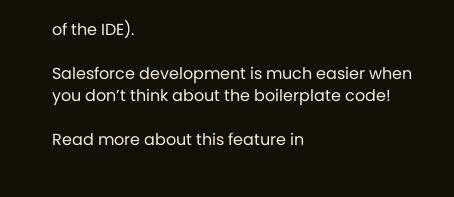of the IDE).

Salesforce development is much easier when you don’t think about the boilerplate code!

Read more about this feature in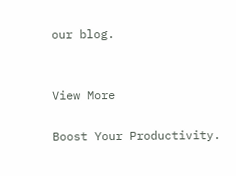our blog.


View More

Boost Your Productivity.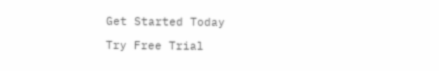Get Started Today

Try Free Trial